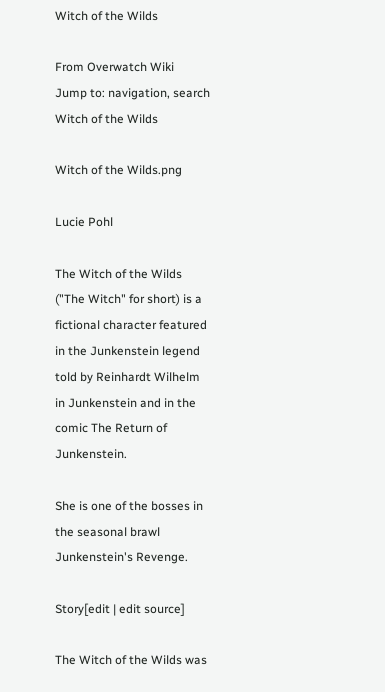Witch of the Wilds

From Overwatch Wiki
Jump to: navigation, search
Witch of the Wilds

Witch of the Wilds.png

Lucie Pohl

The Witch of the Wilds ("The Witch" for short) is a fictional character featured in the Junkenstein legend told by Reinhardt Wilhelm in Junkenstein and in the comic The Return of Junkenstein.

She is one of the bosses in the seasonal brawl Junkenstein's Revenge.

Story[edit | edit source]

The Witch of the Wilds was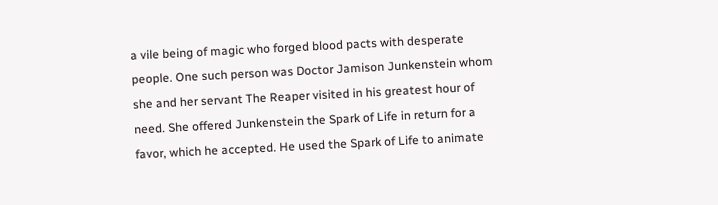a vile being of magic who forged blood pacts with desperate people. One such person was Doctor Jamison Junkenstein whom she and her servant The Reaper visited in his greatest hour of need. She offered Junkenstein the Spark of Life in return for a favor, which he accepted. He used the Spark of Life to animate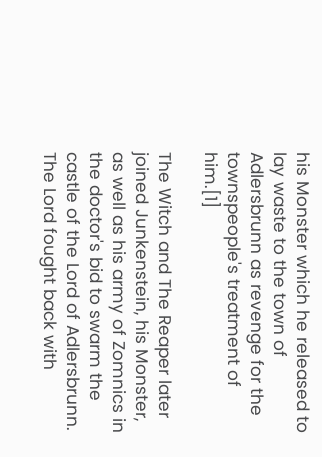his Monster which he released to lay waste to the town of Adlersbrunn as revenge for the townspeople's treatment of him.[1]

The Witch and The Reaper later joined Junkenstein, his Monster, as well as his army of Zomnics in the doctor's bid to swarm the castle of the Lord of Adlersbrunn. The Lord fought back with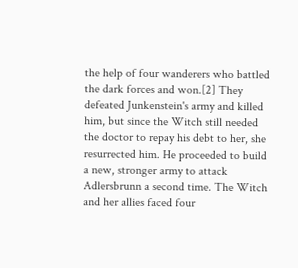the help of four wanderers who battled the dark forces and won.[2] They defeated Junkenstein's army and killed him, but since the Witch still needed the doctor to repay his debt to her, she resurrected him. He proceeded to build a new, stronger army to attack Adlersbrunn a second time. The Witch and her allies faced four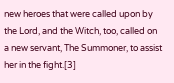new heroes that were called upon by the Lord, and the Witch, too, called on a new servant, The Summoner, to assist her in the fight.[3]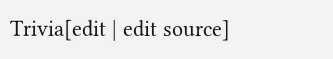Trivia[edit | edit source]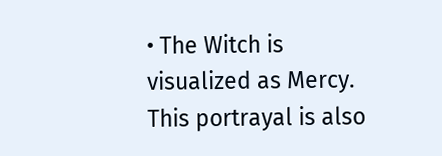• The Witch is visualized as Mercy. This portrayal is also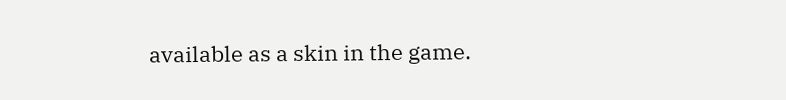available as a skin in the game.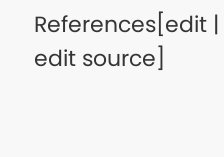References[edit | edit source]